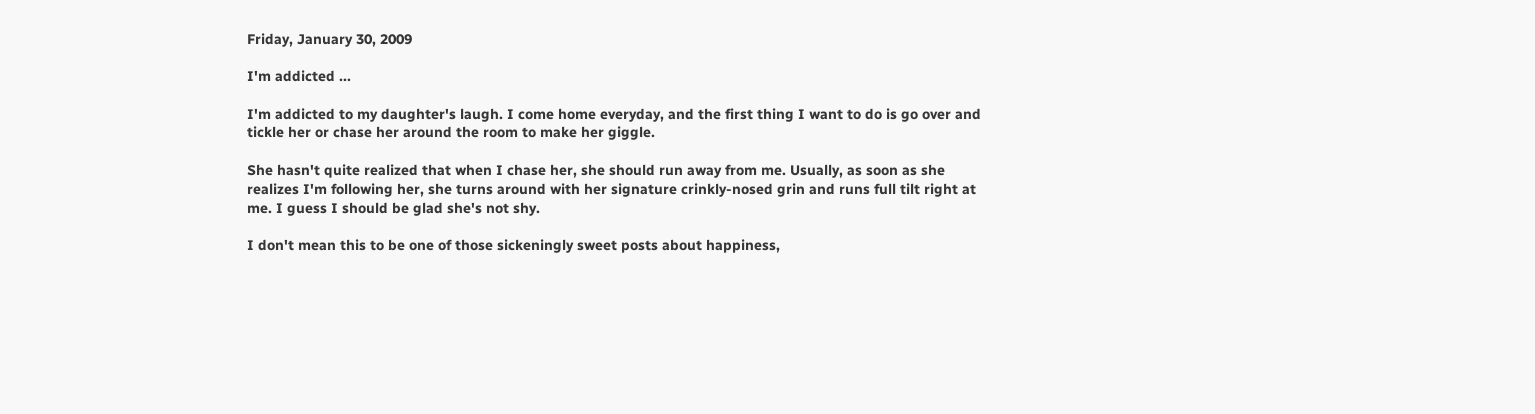Friday, January 30, 2009

I'm addicted ...

I'm addicted to my daughter's laugh. I come home everyday, and the first thing I want to do is go over and tickle her or chase her around the room to make her giggle.

She hasn't quite realized that when I chase her, she should run away from me. Usually, as soon as she realizes I'm following her, she turns around with her signature crinkly-nosed grin and runs full tilt right at me. I guess I should be glad she's not shy.

I don't mean this to be one of those sickeningly sweet posts about happiness,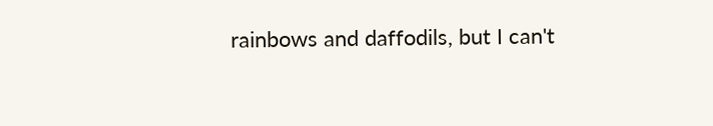rainbows and daffodils, but I can't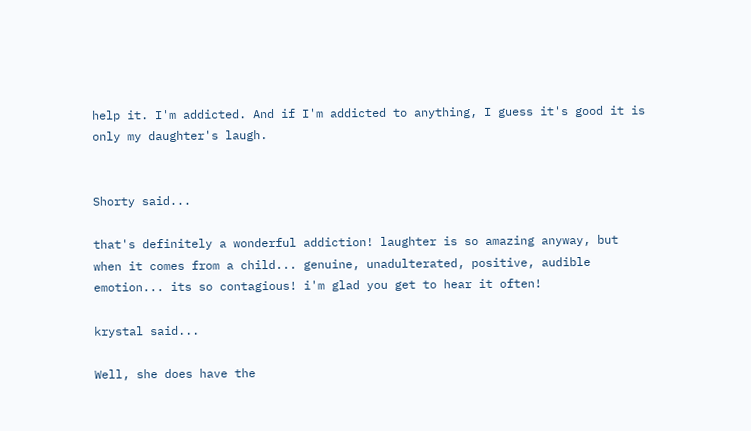help it. I'm addicted. And if I'm addicted to anything, I guess it's good it is only my daughter's laugh.


Shorty said...

that's definitely a wonderful addiction! laughter is so amazing anyway, but when it comes from a child... genuine, unadulterated, positive, audible emotion... its so contagious! i'm glad you get to hear it often!

krystal said...

Well, she does have the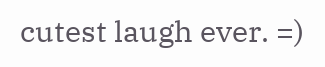cutest laugh ever. =)